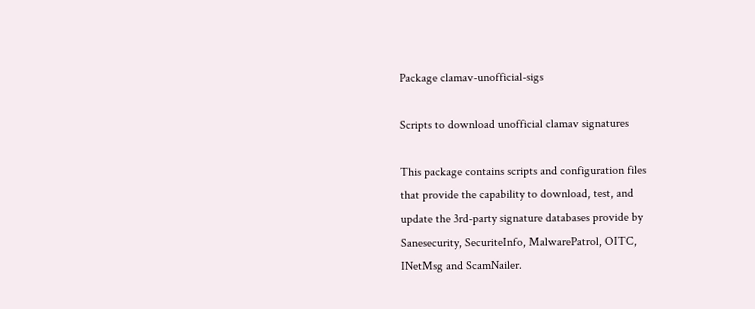Package clamav-unofficial-sigs

Scripts to download unofficial clamav signatures

This package contains scripts and configuration files
that provide the capability to download, test, and
update the 3rd-party signature databases provide by
Sanesecurity, SecuriteInfo, MalwarePatrol, OITC,
INetMsg and ScamNailer.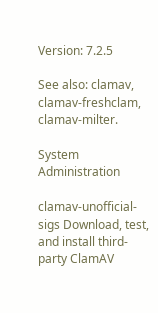Version: 7.2.5

See also: clamav, clamav-freshclam, clamav-milter.

System Administration

clamav-unofficial-sigs Download, test, and install third-party ClamAV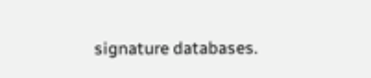signature databases.